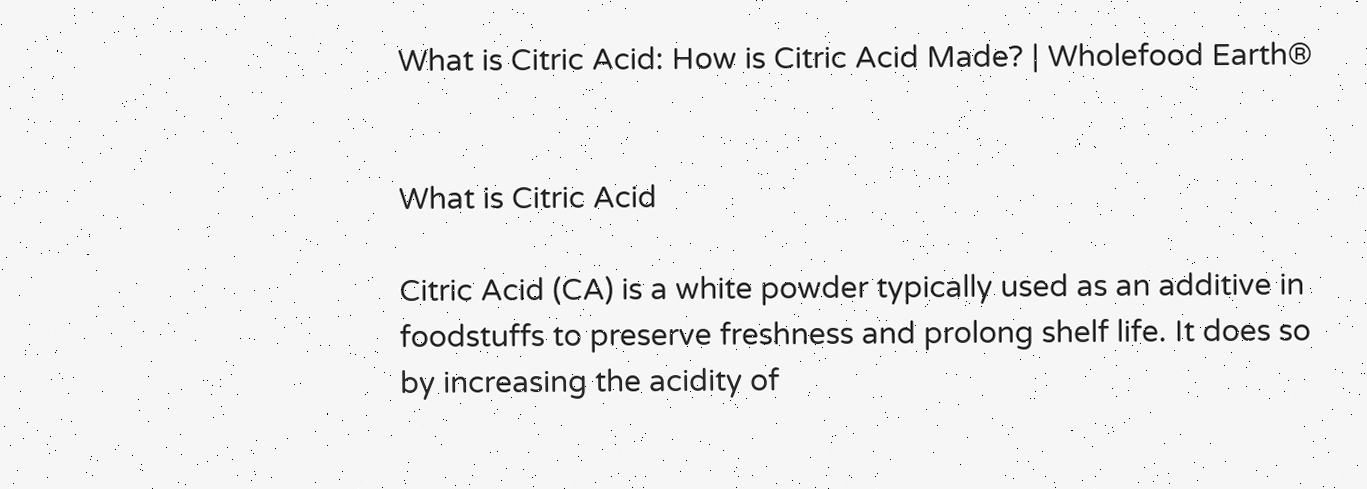What is Citric Acid: How is Citric Acid Made? | Wholefood Earth®


What is Citric Acid

Citric Acid (CA) is a white powder typically used as an additive in foodstuffs to preserve freshness and prolong shelf life. It does so by increasing the acidity of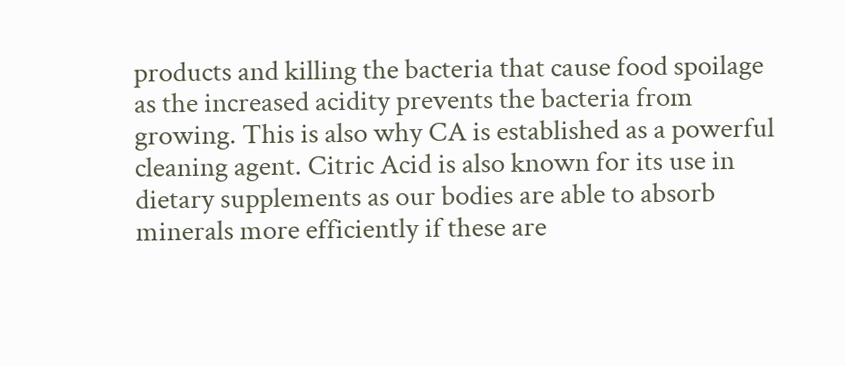products and killing the bacteria that cause food spoilage as the increased acidity prevents the bacteria from growing. This is also why CA is established as a powerful cleaning agent. Citric Acid is also known for its use in dietary supplements as our bodies are able to absorb minerals more efficiently if these are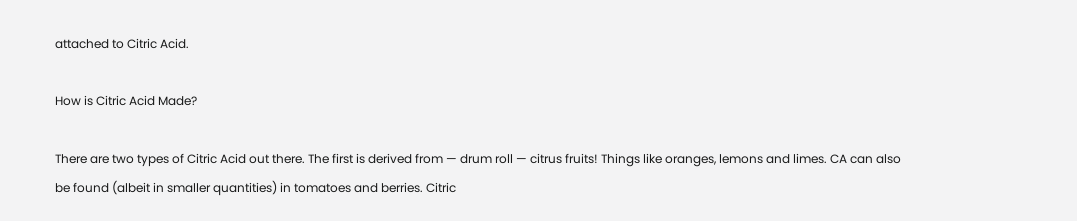attached to Citric Acid.

How is Citric Acid Made?

There are two types of Citric Acid out there. The first is derived from — drum roll — citrus fruits! Things like oranges, lemons and limes. CA can also be found (albeit in smaller quantities) in tomatoes and berries. Citric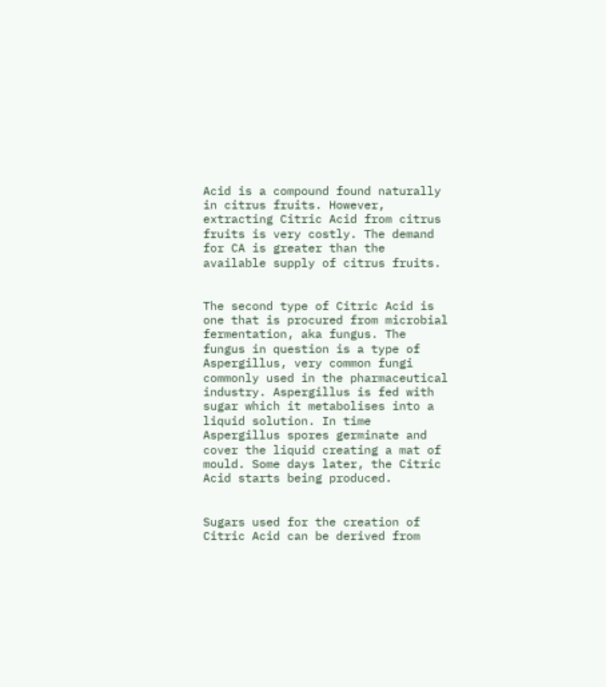Acid is a compound found naturally in citrus fruits. However, extracting Citric Acid from citrus fruits is very costly. The demand for CA is greater than the available supply of citrus fruits.


The second type of Citric Acid is one that is procured from microbial fermentation, aka fungus. The fungus in question is a type of Aspergillus, very common fungi commonly used in the pharmaceutical industry. Aspergillus is fed with sugar which it metabolises into a liquid solution. In time Aspergillus spores germinate and cover the liquid creating a mat of mould. Some days later, the Citric Acid starts being produced.


Sugars used for the creation of Citric Acid can be derived from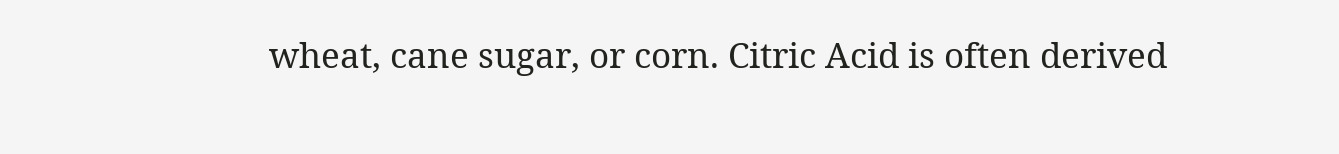wheat, cane sugar, or corn. Citric Acid is often derived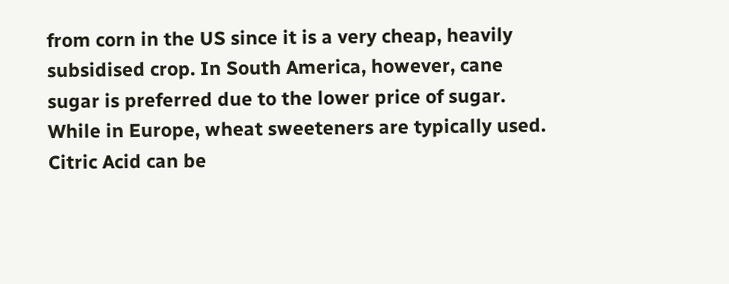from corn in the US since it is a very cheap, heavily subsidised crop. In South America, however, cane sugar is preferred due to the lower price of sugar. While in Europe, wheat sweeteners are typically used. Citric Acid can be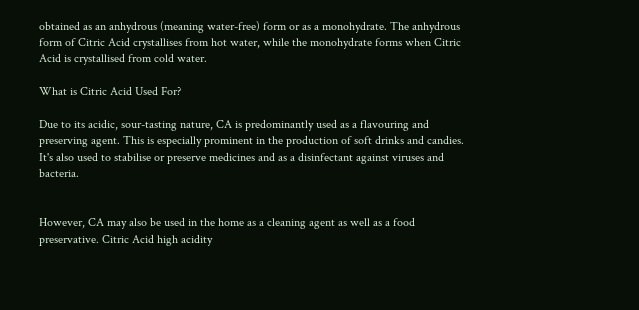obtained as an anhydrous (meaning water-free) form or as a monohydrate. The anhydrous form of Citric Acid crystallises from hot water, while the monohydrate forms when Citric Acid is crystallised from cold water.

What is Citric Acid Used For?

Due to its acidic, sour-tasting nature, CA is predominantly used as a flavouring and preserving agent. This is especially prominent in the production of soft drinks and candies. It's also used to stabilise or preserve medicines and as a disinfectant against viruses and bacteria.


However, CA may also be used in the home as a cleaning agent as well as a food preservative. Citric Acid high acidity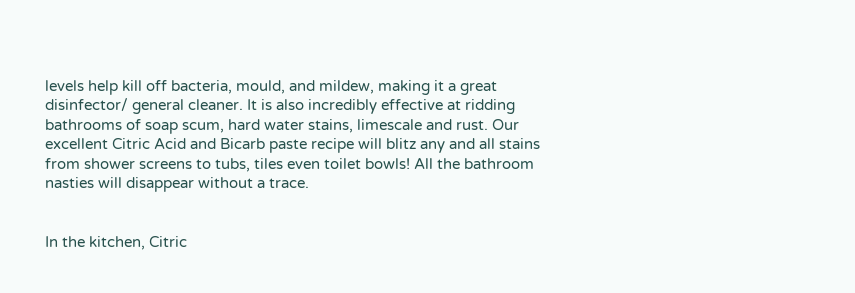levels help kill off bacteria, mould, and mildew, making it a great disinfector/ general cleaner. It is also incredibly effective at ridding bathrooms of soap scum, hard water stains, limescale and rust. Our excellent Citric Acid and Bicarb paste recipe will blitz any and all stains from shower screens to tubs, tiles even toilet bowls! All the bathroom nasties will disappear without a trace.


In the kitchen, Citric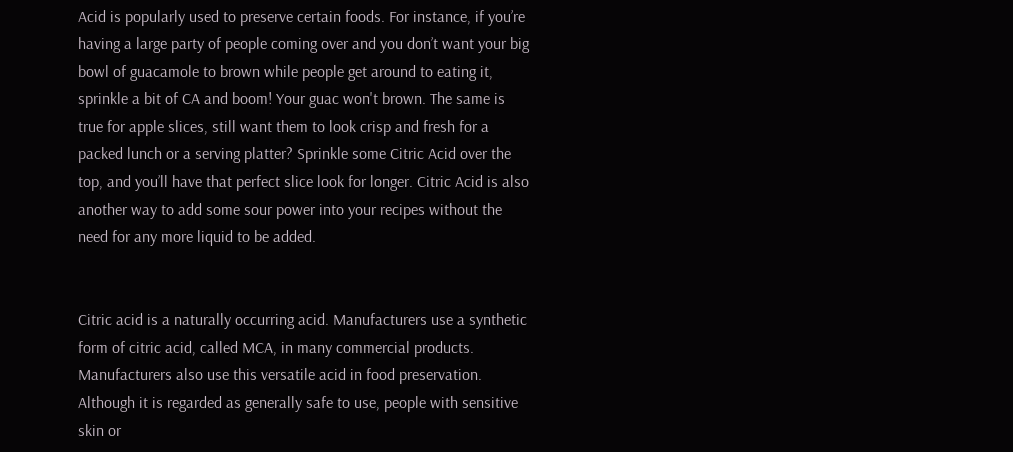Acid is popularly used to preserve certain foods. For instance, if you’re having a large party of people coming over and you don’t want your big bowl of guacamole to brown while people get around to eating it, sprinkle a bit of CA and boom! Your guac won't brown. The same is true for apple slices, still want them to look crisp and fresh for a packed lunch or a serving platter? Sprinkle some Citric Acid over the top, and you’ll have that perfect slice look for longer. Citric Acid is also another way to add some sour power into your recipes without the need for any more liquid to be added.


Citric acid is a naturally occurring acid. Manufacturers use a synthetic form of citric acid, called MCA, in many commercial products. Manufacturers also use this versatile acid in food preservation. Although it is regarded as generally safe to use, people with sensitive skin or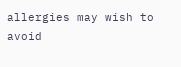allergies may wish to avoid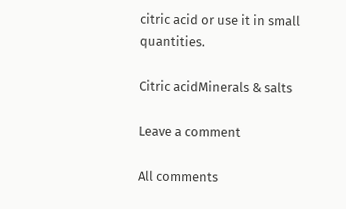citric acid or use it in small quantities.

Citric acidMinerals & salts

Leave a comment

All comments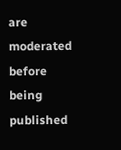are moderated before being published